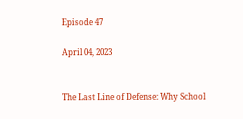Episode 47

April 04, 2023


The Last Line of Defense: Why School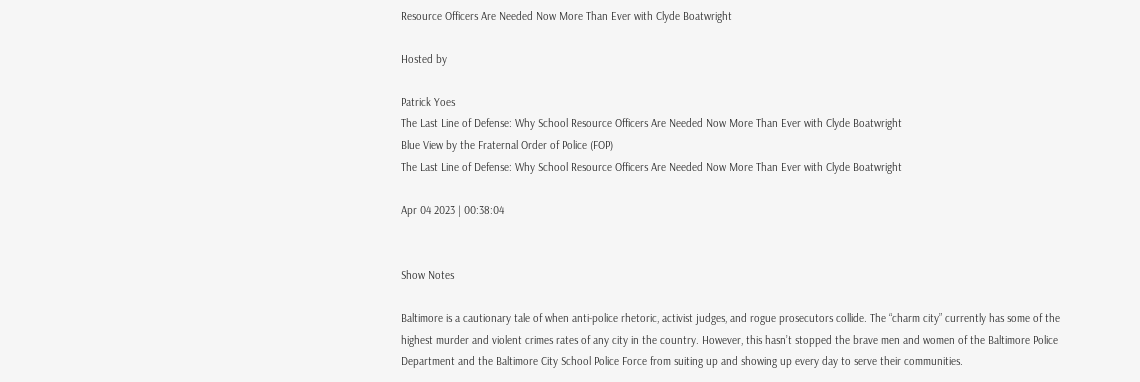Resource Officers Are Needed Now More Than Ever with Clyde Boatwright

Hosted by

Patrick Yoes
The Last Line of Defense: Why School Resource Officers Are Needed Now More Than Ever with Clyde Boatwright
Blue View by the Fraternal Order of Police (FOP)
The Last Line of Defense: Why School Resource Officers Are Needed Now More Than Ever with Clyde Boatwright

Apr 04 2023 | 00:38:04


Show Notes

Baltimore is a cautionary tale of when anti-police rhetoric, activist judges, and rogue prosecutors collide. The “charm city” currently has some of the highest murder and violent crimes rates of any city in the country. However, this hasn’t stopped the brave men and women of the Baltimore Police Department and the Baltimore City School Police Force from suiting up and showing up every day to serve their communities.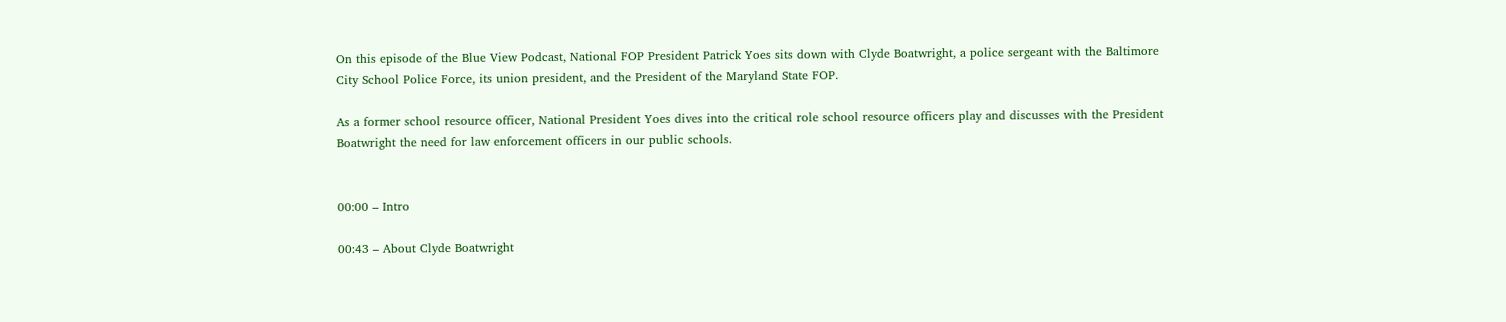On this episode of the Blue View Podcast, National FOP President Patrick Yoes sits down with Clyde Boatwright, a police sergeant with the Baltimore City School Police Force, its union president, and the President of the Maryland State FOP.

As a former school resource officer, National President Yoes dives into the critical role school resource officers play and discusses with the President Boatwright the need for law enforcement officers in our public schools.


00:00 – Intro

00:43 – About Clyde Boatwright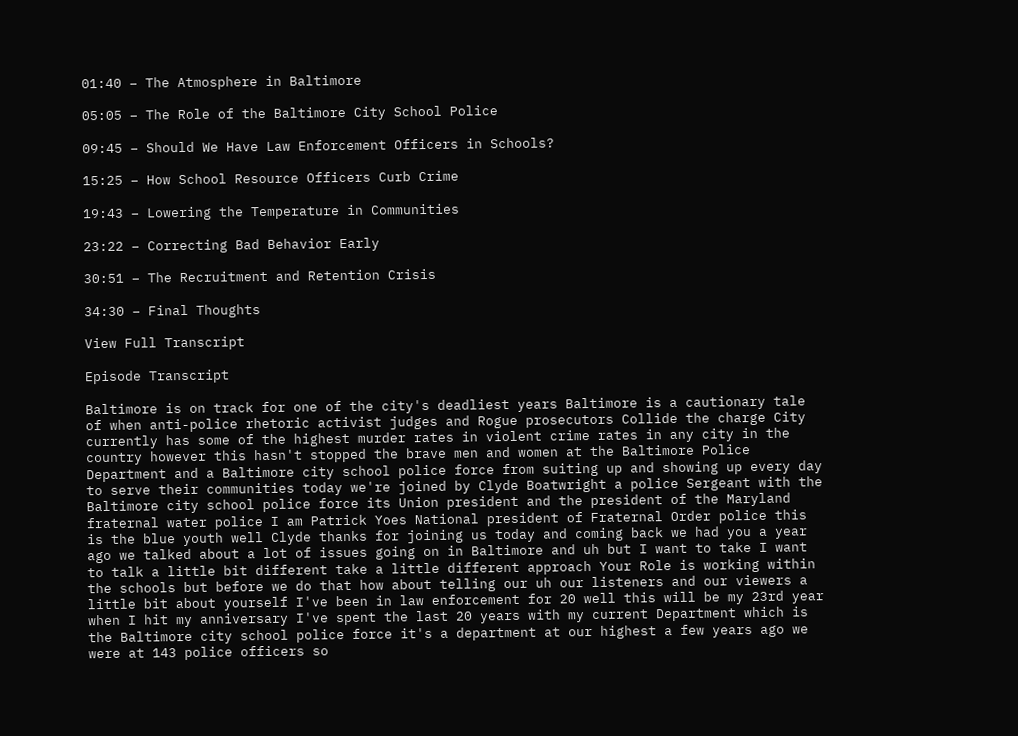01:40 – The Atmosphere in Baltimore

05:05 – The Role of the Baltimore City School Police

09:45 – Should We Have Law Enforcement Officers in Schools?

15:25 – How School Resource Officers Curb Crime

19:43 – Lowering the Temperature in Communities

23:22 – Correcting Bad Behavior Early

30:51 – The Recruitment and Retention Crisis

34:30 – Final Thoughts

View Full Transcript

Episode Transcript

Baltimore is on track for one of the city's deadliest years Baltimore is a cautionary tale of when anti-police rhetoric activist judges and Rogue prosecutors Collide the charge City currently has some of the highest murder rates in violent crime rates in any city in the country however this hasn't stopped the brave men and women at the Baltimore Police Department and a Baltimore city school police force from suiting up and showing up every day to serve their communities today we're joined by Clyde Boatwright a police Sergeant with the Baltimore city school police force its Union president and the president of the Maryland fraternal water police I am Patrick Yoes National president of Fraternal Order police this is the blue youth well Clyde thanks for joining us today and coming back we had you a year ago we talked about a lot of issues going on in Baltimore and uh but I want to take I want to talk a little bit different take a little different approach Your Role is working within the schools but before we do that how about telling our uh our listeners and our viewers a little bit about yourself I've been in law enforcement for 20 well this will be my 23rd year when I hit my anniversary I've spent the last 20 years with my current Department which is the Baltimore city school police force it's a department at our highest a few years ago we were at 143 police officers so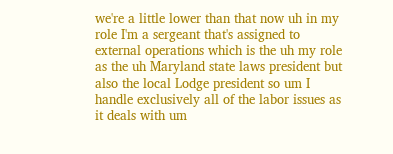we're a little lower than that now uh in my role I'm a sergeant that's assigned to external operations which is the uh my role as the uh Maryland state laws president but also the local Lodge president so um I handle exclusively all of the labor issues as it deals with um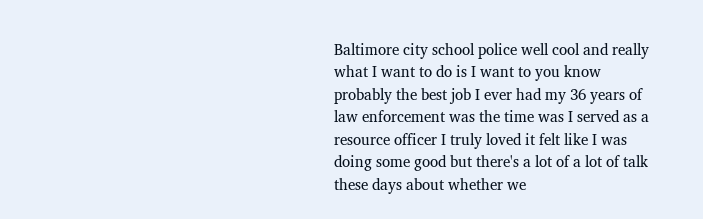Baltimore city school police well cool and really what I want to do is I want to you know probably the best job I ever had my 36 years of law enforcement was the time was I served as a resource officer I truly loved it felt like I was doing some good but there's a lot of a lot of talk these days about whether we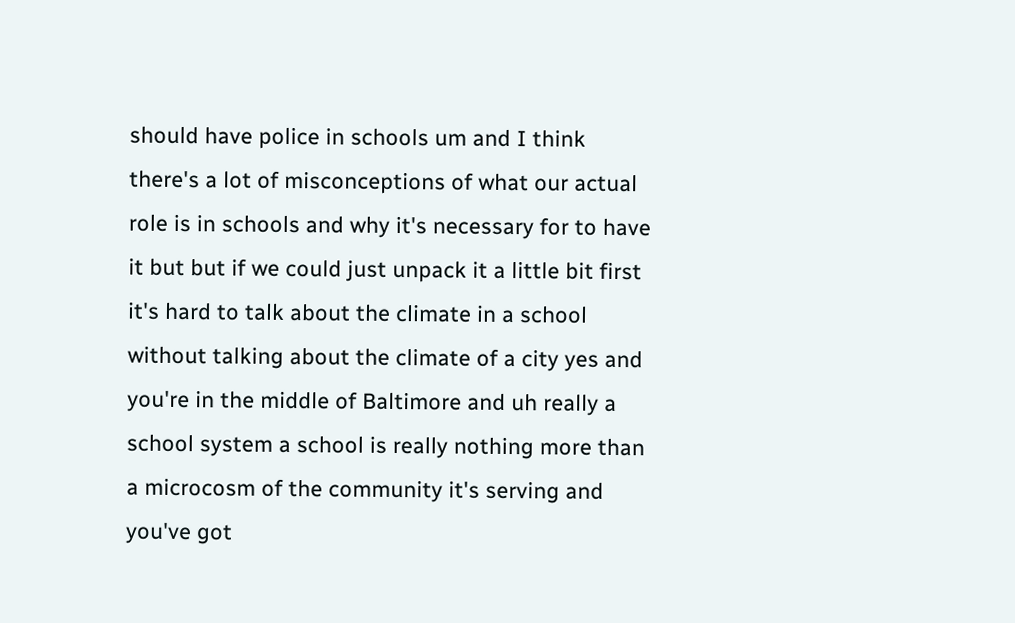should have police in schools um and I think there's a lot of misconceptions of what our actual role is in schools and why it's necessary for to have it but but if we could just unpack it a little bit first it's hard to talk about the climate in a school without talking about the climate of a city yes and you're in the middle of Baltimore and uh really a school system a school is really nothing more than a microcosm of the community it's serving and you've got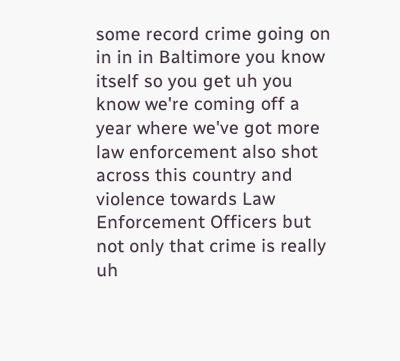some record crime going on in in in Baltimore you know itself so you get uh you know we're coming off a year where we've got more law enforcement also shot across this country and violence towards Law Enforcement Officers but not only that crime is really uh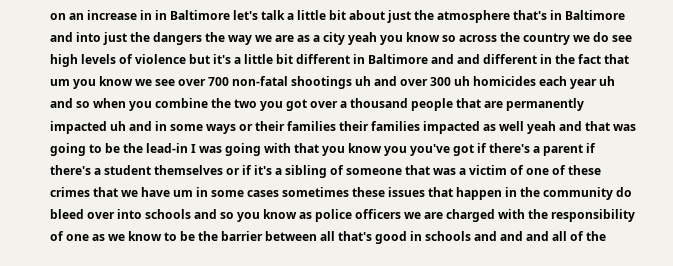on an increase in in Baltimore let's talk a little bit about just the atmosphere that's in Baltimore and into just the dangers the way we are as a city yeah you know so across the country we do see high levels of violence but it's a little bit different in Baltimore and and different in the fact that um you know we see over 700 non-fatal shootings uh and over 300 uh homicides each year uh and so when you combine the two you got over a thousand people that are permanently impacted uh and in some ways or their families their families impacted as well yeah and that was going to be the lead-in I was going with that you know you you've got if there's a parent if there's a student themselves or if it's a sibling of someone that was a victim of one of these crimes that we have um in some cases sometimes these issues that happen in the community do bleed over into schools and so you know as police officers we are charged with the responsibility of one as we know to be the barrier between all that's good in schools and and and all of the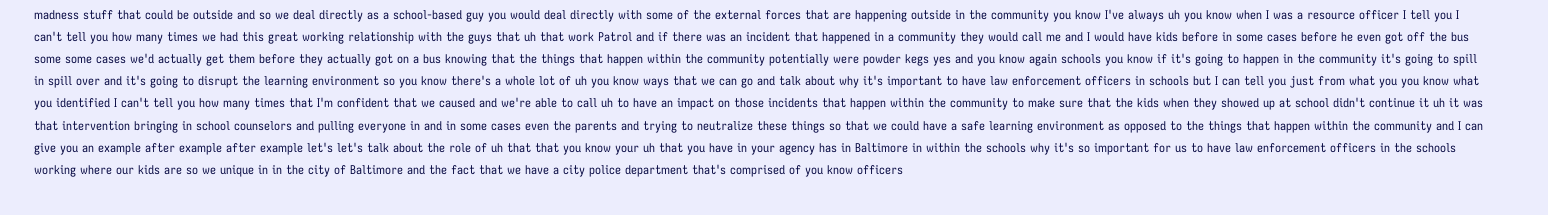madness stuff that could be outside and so we deal directly as a school-based guy you would deal directly with some of the external forces that are happening outside in the community you know I've always uh you know when I was a resource officer I tell you I can't tell you how many times we had this great working relationship with the guys that uh that work Patrol and if there was an incident that happened in a community they would call me and I would have kids before in some cases before he even got off the bus some some cases we'd actually get them before they actually got on a bus knowing that the things that happen within the community potentially were powder kegs yes and you know again schools you know if it's going to happen in the community it's going to spill in spill over and it's going to disrupt the learning environment so you know there's a whole lot of uh you know ways that we can go and talk about why it's important to have law enforcement officers in schools but I can tell you just from what you you know what you identified I can't tell you how many times that I'm confident that we caused and we're able to call uh to have an impact on those incidents that happen within the community to make sure that the kids when they showed up at school didn't continue it uh it was that intervention bringing in school counselors and pulling everyone in and in some cases even the parents and trying to neutralize these things so that we could have a safe learning environment as opposed to the things that happen within the community and I can give you an example after example after example let's let's talk about the role of uh that that you know your uh that you have in your agency has in Baltimore in within the schools why it's so important for us to have law enforcement officers in the schools working where our kids are so we unique in in the city of Baltimore and the fact that we have a city police department that's comprised of you know officers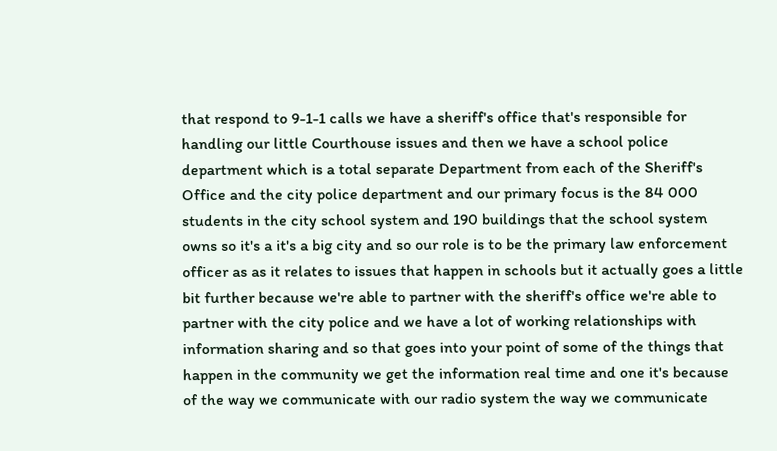that respond to 9-1-1 calls we have a sheriff's office that's responsible for handling our little Courthouse issues and then we have a school police department which is a total separate Department from each of the Sheriff's Office and the city police department and our primary focus is the 84 000 students in the city school system and 190 buildings that the school system owns so it's a it's a big city and so our role is to be the primary law enforcement officer as as it relates to issues that happen in schools but it actually goes a little bit further because we're able to partner with the sheriff's office we're able to partner with the city police and we have a lot of working relationships with information sharing and so that goes into your point of some of the things that happen in the community we get the information real time and one it's because of the way we communicate with our radio system the way we communicate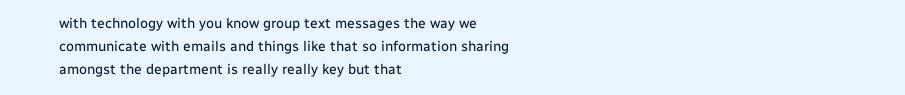with technology with you know group text messages the way we communicate with emails and things like that so information sharing amongst the department is really really key but that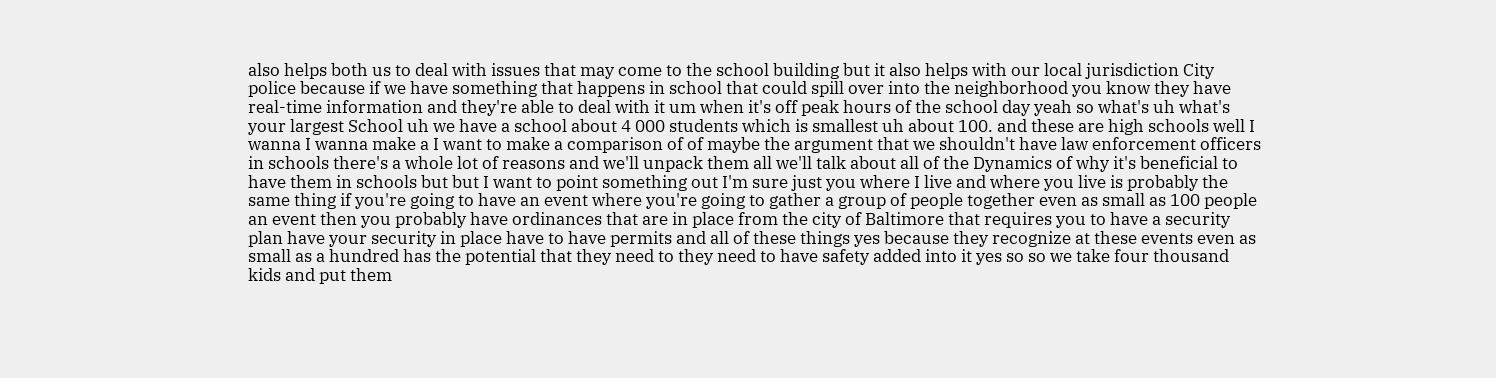also helps both us to deal with issues that may come to the school building but it also helps with our local jurisdiction City police because if we have something that happens in school that could spill over into the neighborhood you know they have real-time information and they're able to deal with it um when it's off peak hours of the school day yeah so what's uh what's your largest School uh we have a school about 4 000 students which is smallest uh about 100. and these are high schools well I wanna I wanna make a I want to make a comparison of of maybe the argument that we shouldn't have law enforcement officers in schools there's a whole lot of reasons and we'll unpack them all we'll talk about all of the Dynamics of why it's beneficial to have them in schools but but I want to point something out I'm sure just you where I live and where you live is probably the same thing if you're going to have an event where you're going to gather a group of people together even as small as 100 people an event then you probably have ordinances that are in place from the city of Baltimore that requires you to have a security plan have your security in place have to have permits and all of these things yes because they recognize at these events even as small as a hundred has the potential that they need to they need to have safety added into it yes so so we take four thousand kids and put them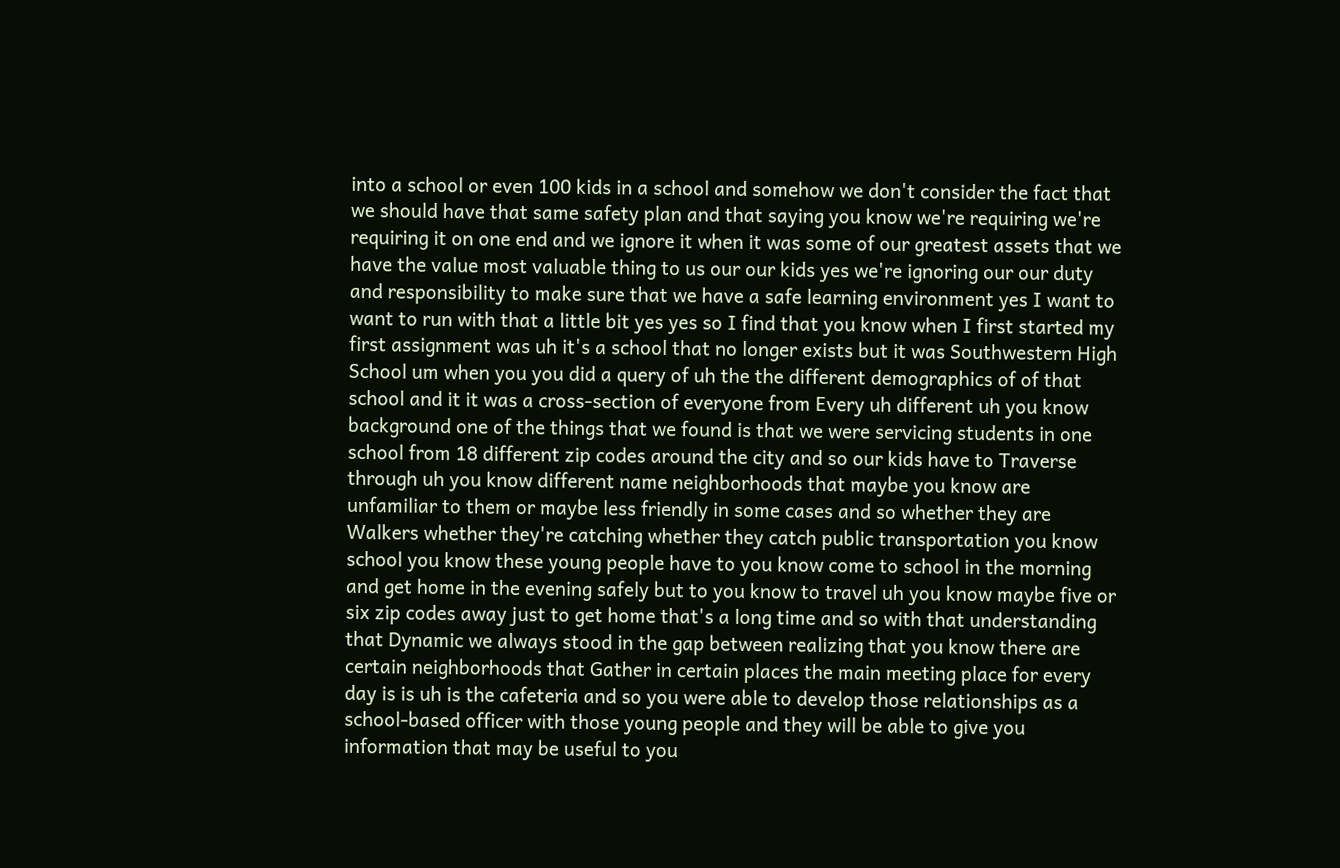into a school or even 100 kids in a school and somehow we don't consider the fact that we should have that same safety plan and that saying you know we're requiring we're requiring it on one end and we ignore it when it was some of our greatest assets that we have the value most valuable thing to us our our kids yes we're ignoring our our duty and responsibility to make sure that we have a safe learning environment yes I want to want to run with that a little bit yes yes so I find that you know when I first started my first assignment was uh it's a school that no longer exists but it was Southwestern High School um when you you did a query of uh the the different demographics of of that school and it it was a cross-section of everyone from Every uh different uh you know background one of the things that we found is that we were servicing students in one school from 18 different zip codes around the city and so our kids have to Traverse through uh you know different name neighborhoods that maybe you know are unfamiliar to them or maybe less friendly in some cases and so whether they are Walkers whether they're catching whether they catch public transportation you know school you know these young people have to you know come to school in the morning and get home in the evening safely but to you know to travel uh you know maybe five or six zip codes away just to get home that's a long time and so with that understanding that Dynamic we always stood in the gap between realizing that you know there are certain neighborhoods that Gather in certain places the main meeting place for every day is is uh is the cafeteria and so you were able to develop those relationships as a school-based officer with those young people and they will be able to give you information that may be useful to you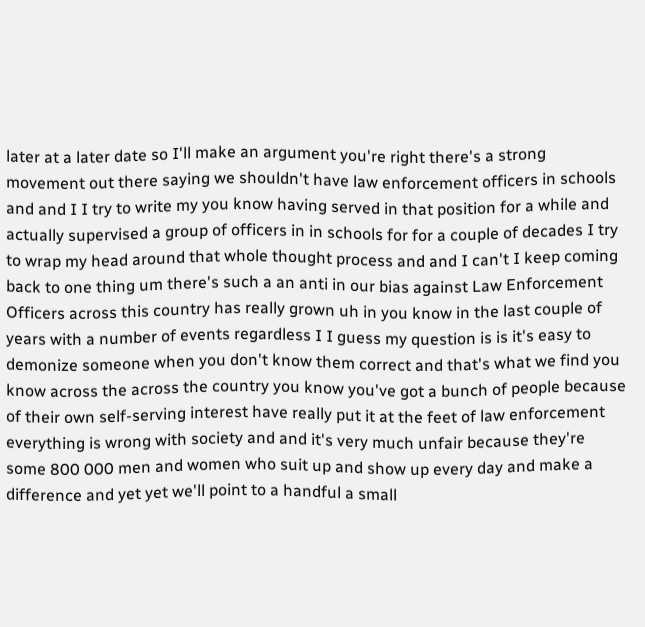later at a later date so I'll make an argument you're right there's a strong movement out there saying we shouldn't have law enforcement officers in schools and and I I try to write my you know having served in that position for a while and actually supervised a group of officers in in schools for for a couple of decades I try to wrap my head around that whole thought process and and I can't I keep coming back to one thing um there's such a an anti in our bias against Law Enforcement Officers across this country has really grown uh in you know in the last couple of years with a number of events regardless I I guess my question is is it's easy to demonize someone when you don't know them correct and that's what we find you know across the across the country you know you've got a bunch of people because of their own self-serving interest have really put it at the feet of law enforcement everything is wrong with society and and it's very much unfair because they're some 800 000 men and women who suit up and show up every day and make a difference and yet yet we'll point to a handful a small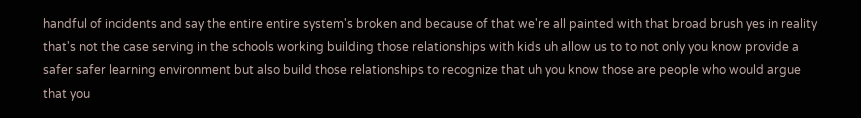handful of incidents and say the entire entire system's broken and because of that we're all painted with that broad brush yes in reality that's not the case serving in the schools working building those relationships with kids uh allow us to to not only you know provide a safer safer learning environment but also build those relationships to recognize that uh you know those are people who would argue that you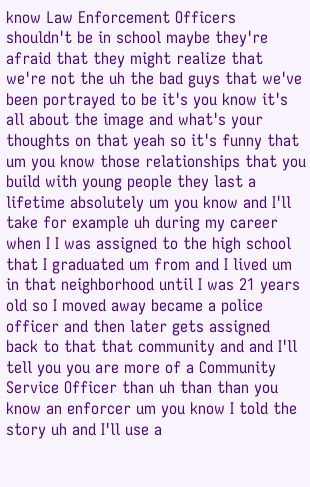know Law Enforcement Officers shouldn't be in school maybe they're afraid that they might realize that we're not the uh the bad guys that we've been portrayed to be it's you know it's all about the image and what's your thoughts on that yeah so it's funny that um you know those relationships that you build with young people they last a lifetime absolutely um you know and I'll take for example uh during my career when I I was assigned to the high school that I graduated um from and I lived um in that neighborhood until I was 21 years old so I moved away became a police officer and then later gets assigned back to that that community and and I'll tell you you are more of a Community Service Officer than uh than than you know an enforcer um you know I told the story uh and I'll use a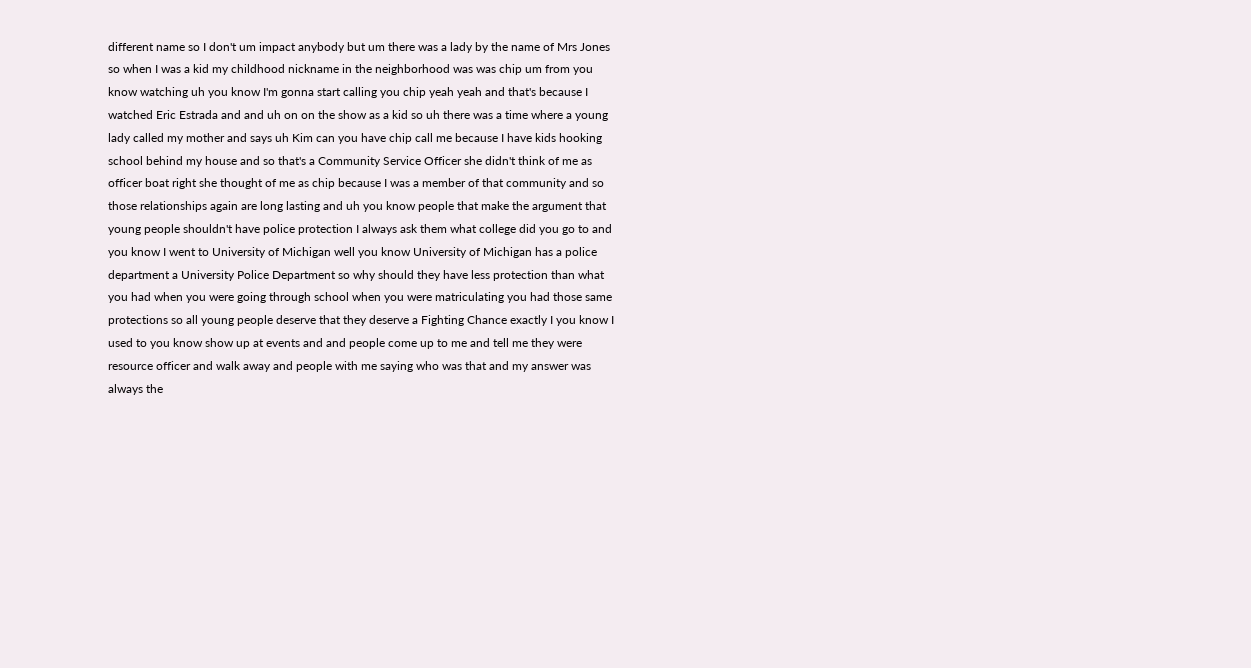different name so I don't um impact anybody but um there was a lady by the name of Mrs Jones so when I was a kid my childhood nickname in the neighborhood was was chip um from you know watching uh you know I'm gonna start calling you chip yeah yeah and that's because I watched Eric Estrada and and uh on on the show as a kid so uh there was a time where a young lady called my mother and says uh Kim can you have chip call me because I have kids hooking school behind my house and so that's a Community Service Officer she didn't think of me as officer boat right she thought of me as chip because I was a member of that community and so those relationships again are long lasting and uh you know people that make the argument that young people shouldn't have police protection I always ask them what college did you go to and you know I went to University of Michigan well you know University of Michigan has a police department a University Police Department so why should they have less protection than what you had when you were going through school when you were matriculating you had those same protections so all young people deserve that they deserve a Fighting Chance exactly I you know I used to you know show up at events and and people come up to me and tell me they were resource officer and walk away and people with me saying who was that and my answer was always the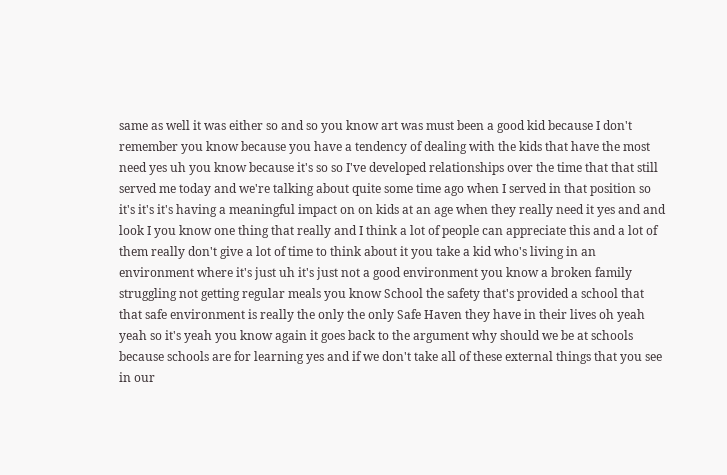same as well it was either so and so you know art was must been a good kid because I don't remember you know because you have a tendency of dealing with the kids that have the most need yes uh you know because it's so so I've developed relationships over the time that that still served me today and we're talking about quite some time ago when I served in that position so it's it's it's having a meaningful impact on on kids at an age when they really need it yes and and look I you know one thing that really and I think a lot of people can appreciate this and a lot of them really don't give a lot of time to think about it you take a kid who's living in an environment where it's just uh it's just not a good environment you know a broken family struggling not getting regular meals you know School the safety that's provided a school that that safe environment is really the only the only Safe Haven they have in their lives oh yeah yeah so it's yeah you know again it goes back to the argument why should we be at schools because schools are for learning yes and if we don't take all of these external things that you see in our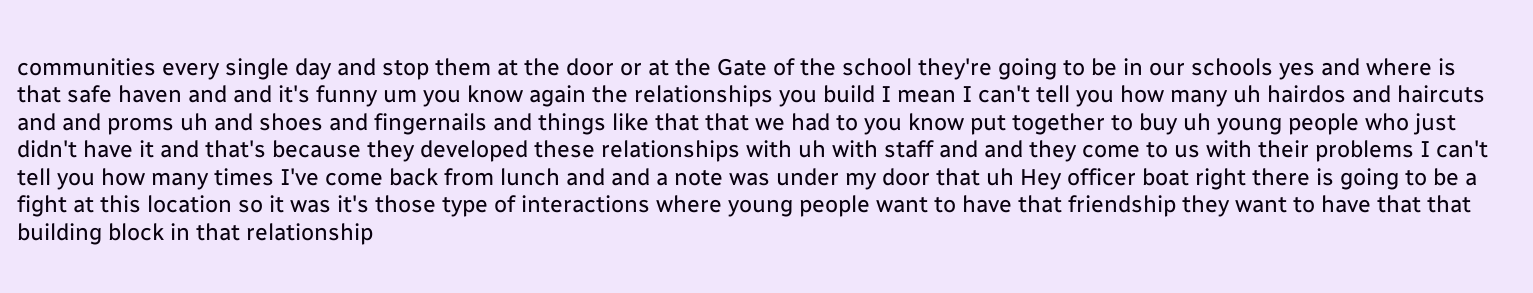communities every single day and stop them at the door or at the Gate of the school they're going to be in our schools yes and where is that safe haven and and it's funny um you know again the relationships you build I mean I can't tell you how many uh hairdos and haircuts and and proms uh and shoes and fingernails and things like that that we had to you know put together to buy uh young people who just didn't have it and that's because they developed these relationships with uh with staff and and they come to us with their problems I can't tell you how many times I've come back from lunch and and a note was under my door that uh Hey officer boat right there is going to be a fight at this location so it was it's those type of interactions where young people want to have that friendship they want to have that that building block in that relationship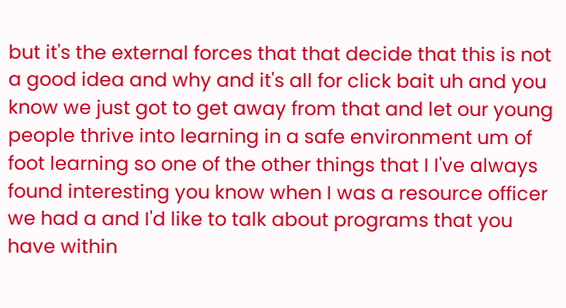but it's the external forces that that decide that this is not a good idea and why and it's all for click bait uh and you know we just got to get away from that and let our young people thrive into learning in a safe environment um of foot learning so one of the other things that I I've always found interesting you know when I was a resource officer we had a and I'd like to talk about programs that you have within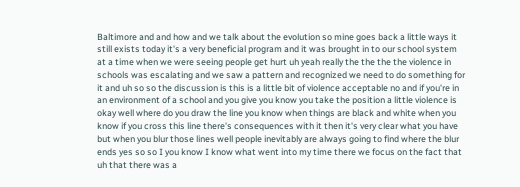Baltimore and and how and we talk about the evolution so mine goes back a little ways it still exists today it's a very beneficial program and it was brought in to our school system at a time when we were seeing people get hurt uh yeah really the the the the violence in schools was escalating and we saw a pattern and recognized we need to do something for it and uh so so the discussion is this is a little bit of violence acceptable no and if you're in an environment of a school and you give you know you take the position a little violence is okay well where do you draw the line you know when things are black and white when you know if you cross this line there's consequences with it then it's very clear what you have but when you blur those lines well people inevitably are always going to find where the blur ends yes so so I you know I know what went into my time there we focus on the fact that uh that there was a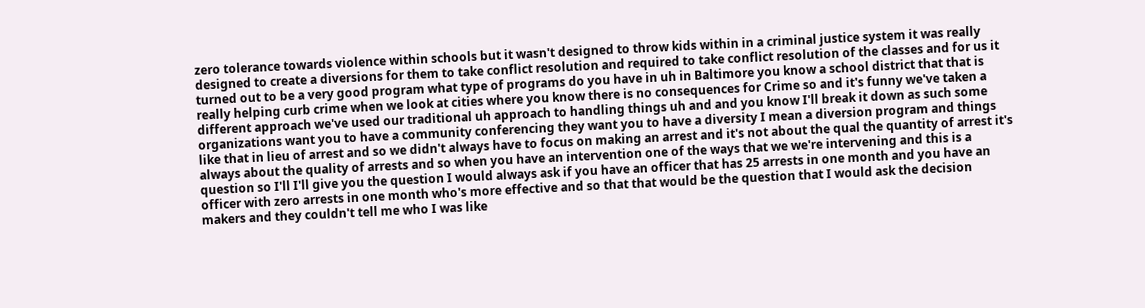zero tolerance towards violence within schools but it wasn't designed to throw kids within in a criminal justice system it was really designed to create a diversions for them to take conflict resolution and required to take conflict resolution of the classes and for us it turned out to be a very good program what type of programs do you have in uh in Baltimore you know a school district that that is really helping curb crime when we look at cities where you know there is no consequences for Crime so and it's funny we've taken a different approach we've used our traditional uh approach to handling things uh and and you know I'll break it down as such some organizations want you to have a community conferencing they want you to have a diversity I mean a diversion program and things like that in lieu of arrest and so we didn't always have to focus on making an arrest and it's not about the qual the quantity of arrest it's always about the quality of arrests and so when you have an intervention one of the ways that we we're intervening and this is a question so I'll I'll give you the question I would always ask if you have an officer that has 25 arrests in one month and you have an officer with zero arrests in one month who's more effective and so that that would be the question that I would ask the decision makers and they couldn't tell me who I was like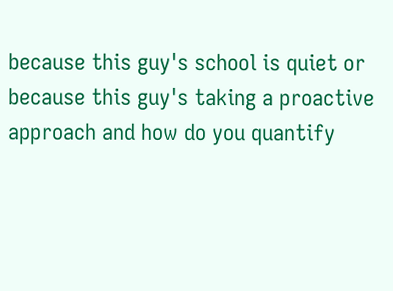because this guy's school is quiet or because this guy's taking a proactive approach and how do you quantify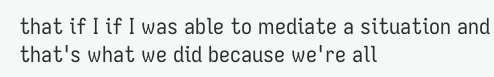that if I if I was able to mediate a situation and that's what we did because we're all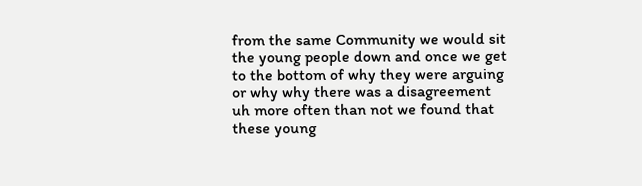from the same Community we would sit the young people down and once we get to the bottom of why they were arguing or why why there was a disagreement uh more often than not we found that these young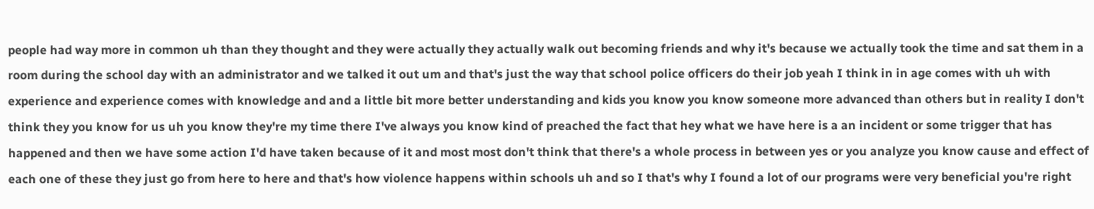people had way more in common uh than they thought and they were actually they actually walk out becoming friends and why it's because we actually took the time and sat them in a room during the school day with an administrator and we talked it out um and that's just the way that school police officers do their job yeah I think in in age comes with uh with experience and experience comes with knowledge and and a little bit more better understanding and kids you know you know someone more advanced than others but in reality I don't think they you know for us uh you know they're my time there I've always you know kind of preached the fact that hey what we have here is a an incident or some trigger that has happened and then we have some action I'd have taken because of it and most most don't think that there's a whole process in between yes or you analyze you know cause and effect of each one of these they just go from here to here and that's how violence happens within schools uh and so I that's why I found a lot of our programs were very beneficial you're right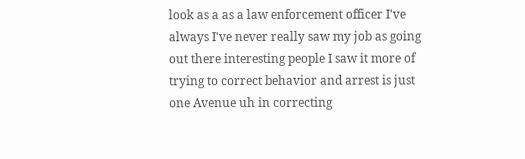look as a as a law enforcement officer I've always I've never really saw my job as going out there interesting people I saw it more of trying to correct behavior and arrest is just one Avenue uh in correcting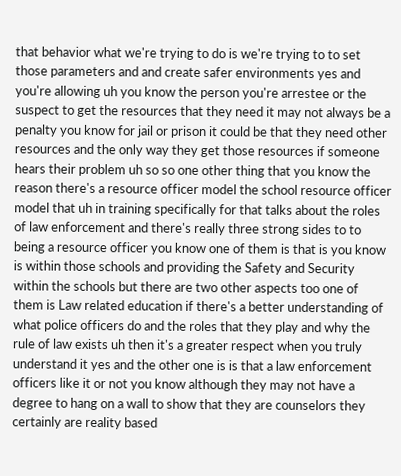that behavior what we're trying to do is we're trying to to set those parameters and and create safer environments yes and you're allowing uh you know the person you're arrestee or the suspect to get the resources that they need it may not always be a penalty you know for jail or prison it could be that they need other resources and the only way they get those resources if someone hears their problem uh so so one other thing that you know the reason there's a resource officer model the school resource officer model that uh in training specifically for that talks about the roles of law enforcement and there's really three strong sides to to being a resource officer you know one of them is that is you know is within those schools and providing the Safety and Security within the schools but there are two other aspects too one of them is Law related education if there's a better understanding of what police officers do and the roles that they play and why the rule of law exists uh then it's a greater respect when you truly understand it yes and the other one is is that a law enforcement officers like it or not you know although they may not have a degree to hang on a wall to show that they are counselors they certainly are reality based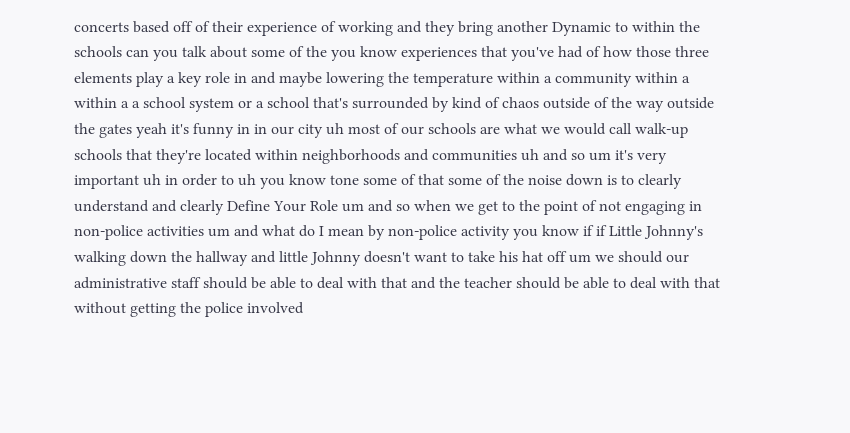concerts based off of their experience of working and they bring another Dynamic to within the schools can you talk about some of the you know experiences that you've had of how those three elements play a key role in and maybe lowering the temperature within a community within a within a a school system or a school that's surrounded by kind of chaos outside of the way outside the gates yeah it's funny in in our city uh most of our schools are what we would call walk-up schools that they're located within neighborhoods and communities uh and so um it's very important uh in order to uh you know tone some of that some of the noise down is to clearly understand and clearly Define Your Role um and so when we get to the point of not engaging in non-police activities um and what do I mean by non-police activity you know if if Little Johnny's walking down the hallway and little Johnny doesn't want to take his hat off um we should our administrative staff should be able to deal with that and the teacher should be able to deal with that without getting the police involved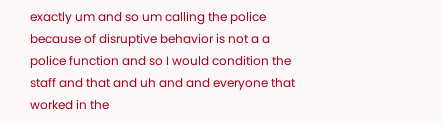exactly um and so um calling the police because of disruptive behavior is not a a police function and so I would condition the staff and that and uh and and everyone that worked in the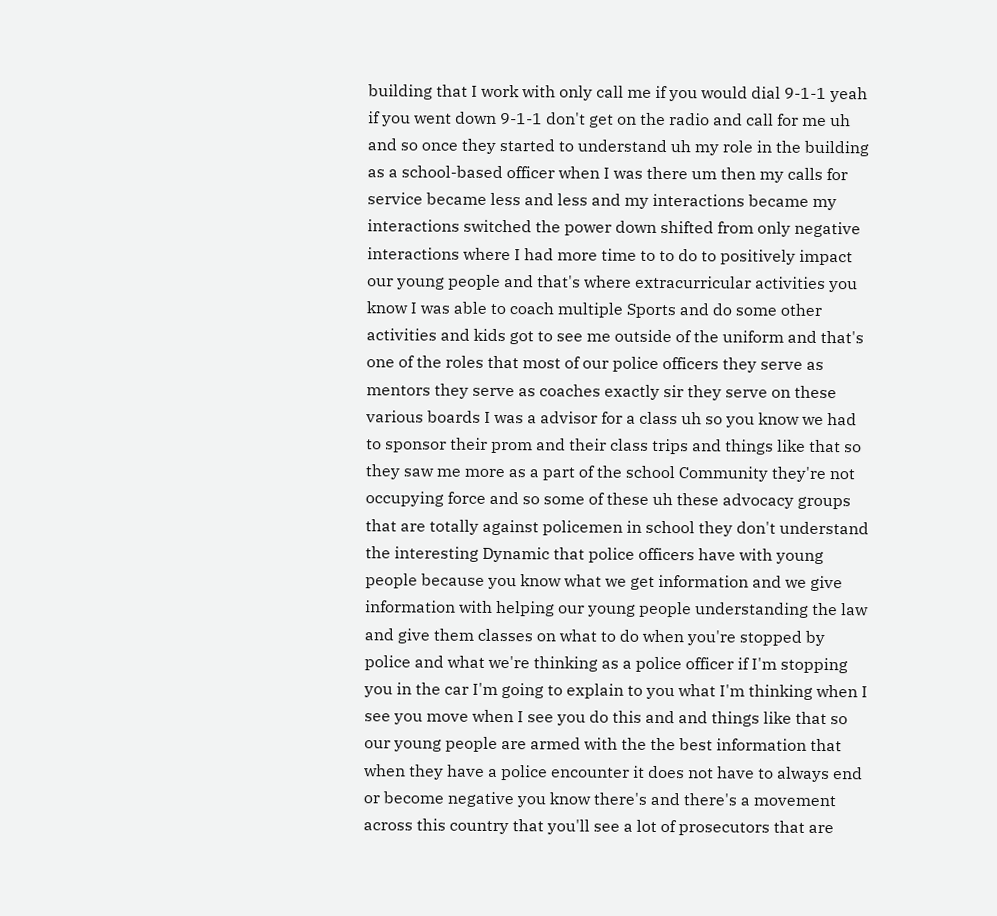building that I work with only call me if you would dial 9-1-1 yeah if you went down 9-1-1 don't get on the radio and call for me uh and so once they started to understand uh my role in the building as a school-based officer when I was there um then my calls for service became less and less and my interactions became my interactions switched the power down shifted from only negative interactions where I had more time to to do to positively impact our young people and that's where extracurricular activities you know I was able to coach multiple Sports and do some other activities and kids got to see me outside of the uniform and that's one of the roles that most of our police officers they serve as mentors they serve as coaches exactly sir they serve on these various boards I was a advisor for a class uh so you know we had to sponsor their prom and their class trips and things like that so they saw me more as a part of the school Community they're not occupying force and so some of these uh these advocacy groups that are totally against policemen in school they don't understand the interesting Dynamic that police officers have with young people because you know what we get information and we give information with helping our young people understanding the law and give them classes on what to do when you're stopped by police and what we're thinking as a police officer if I'm stopping you in the car I'm going to explain to you what I'm thinking when I see you move when I see you do this and and things like that so our young people are armed with the the best information that when they have a police encounter it does not have to always end or become negative you know there's and there's a movement across this country that you'll see a lot of prosecutors that are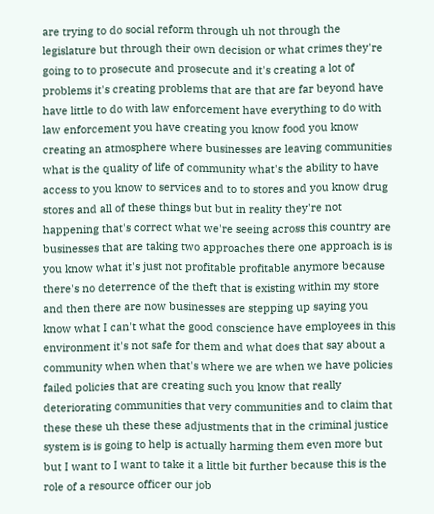are trying to do social reform through uh not through the legislature but through their own decision or what crimes they're going to to prosecute and prosecute and it's creating a lot of problems it's creating problems that are that are far beyond have have little to do with law enforcement have everything to do with law enforcement you have creating you know food you know creating an atmosphere where businesses are leaving communities what is the quality of life of community what's the ability to have access to you know to services and to to stores and you know drug stores and all of these things but but in reality they're not happening that's correct what we're seeing across this country are businesses that are taking two approaches there one approach is is you know what it's just not profitable profitable anymore because there's no deterrence of the theft that is existing within my store and then there are now businesses are stepping up saying you know what I can't what the good conscience have employees in this environment it's not safe for them and what does that say about a community when when that's where we are when we have policies failed policies that are creating such you know that really deteriorating communities that very communities and to claim that these these uh these these adjustments that in the criminal justice system is is going to help is actually harming them even more but but I want to I want to take it a little bit further because this is the role of a resource officer our job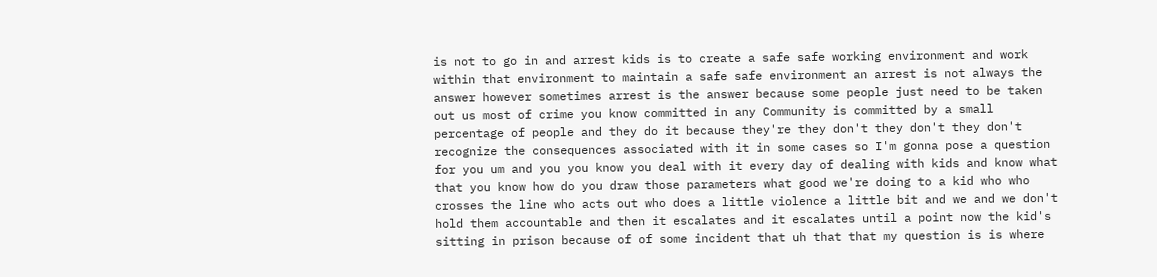is not to go in and arrest kids is to create a safe safe working environment and work within that environment to maintain a safe safe environment an arrest is not always the answer however sometimes arrest is the answer because some people just need to be taken out us most of crime you know committed in any Community is committed by a small percentage of people and they do it because they're they don't they don't they don't recognize the consequences associated with it in some cases so I'm gonna pose a question for you um and you you know you deal with it every day of dealing with kids and know what that you know how do you draw those parameters what good we're doing to a kid who who crosses the line who acts out who does a little violence a little bit and we and we don't hold them accountable and then it escalates and it escalates until a point now the kid's sitting in prison because of of some incident that uh that that my question is is where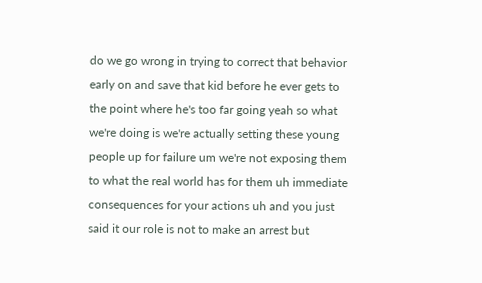do we go wrong in trying to correct that behavior early on and save that kid before he ever gets to the point where he's too far going yeah so what we're doing is we're actually setting these young people up for failure um we're not exposing them to what the real world has for them uh immediate consequences for your actions uh and you just said it our role is not to make an arrest but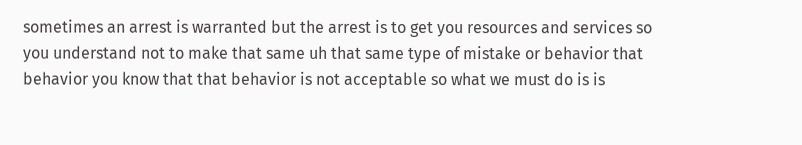sometimes an arrest is warranted but the arrest is to get you resources and services so you understand not to make that same uh that same type of mistake or behavior that behavior you know that that behavior is not acceptable so what we must do is is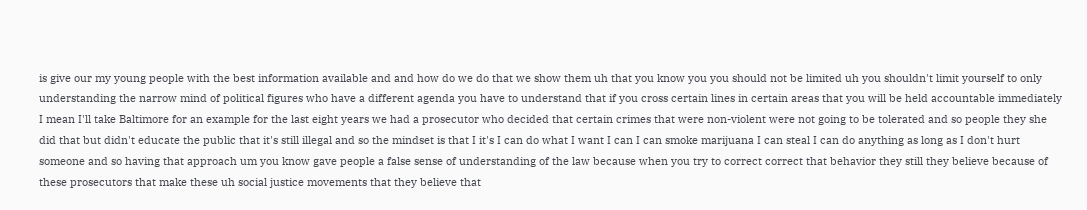is give our my young people with the best information available and and how do we do that we show them uh that you know you you should not be limited uh you shouldn't limit yourself to only understanding the narrow mind of political figures who have a different agenda you have to understand that if you cross certain lines in certain areas that you will be held accountable immediately I mean I'll take Baltimore for an example for the last eight years we had a prosecutor who decided that certain crimes that were non-violent were not going to be tolerated and so people they she did that but didn't educate the public that it's still illegal and so the mindset is that I it's I can do what I want I can I can smoke marijuana I can steal I can do anything as long as I don't hurt someone and so having that approach um you know gave people a false sense of understanding of the law because when you try to correct correct that behavior they still they believe because of these prosecutors that make these uh social justice movements that they believe that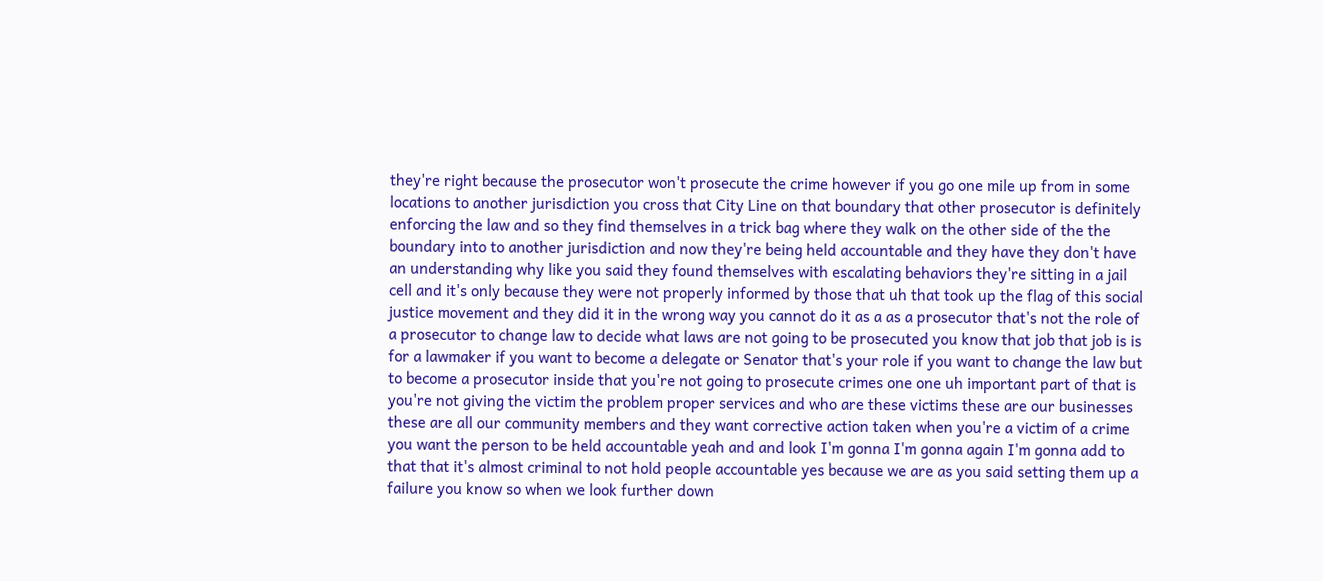they're right because the prosecutor won't prosecute the crime however if you go one mile up from in some locations to another jurisdiction you cross that City Line on that boundary that other prosecutor is definitely enforcing the law and so they find themselves in a trick bag where they walk on the other side of the the boundary into to another jurisdiction and now they're being held accountable and they have they don't have an understanding why like you said they found themselves with escalating behaviors they're sitting in a jail cell and it's only because they were not properly informed by those that uh that took up the flag of this social justice movement and they did it in the wrong way you cannot do it as a as a prosecutor that's not the role of a prosecutor to change law to decide what laws are not going to be prosecuted you know that job that job is is for a lawmaker if you want to become a delegate or Senator that's your role if you want to change the law but to become a prosecutor inside that you're not going to prosecute crimes one one uh important part of that is you're not giving the victim the problem proper services and who are these victims these are our businesses these are all our community members and they want corrective action taken when you're a victim of a crime you want the person to be held accountable yeah and and look I'm gonna I'm gonna again I'm gonna add to that that it's almost criminal to not hold people accountable yes because we are as you said setting them up a failure you know so when we look further down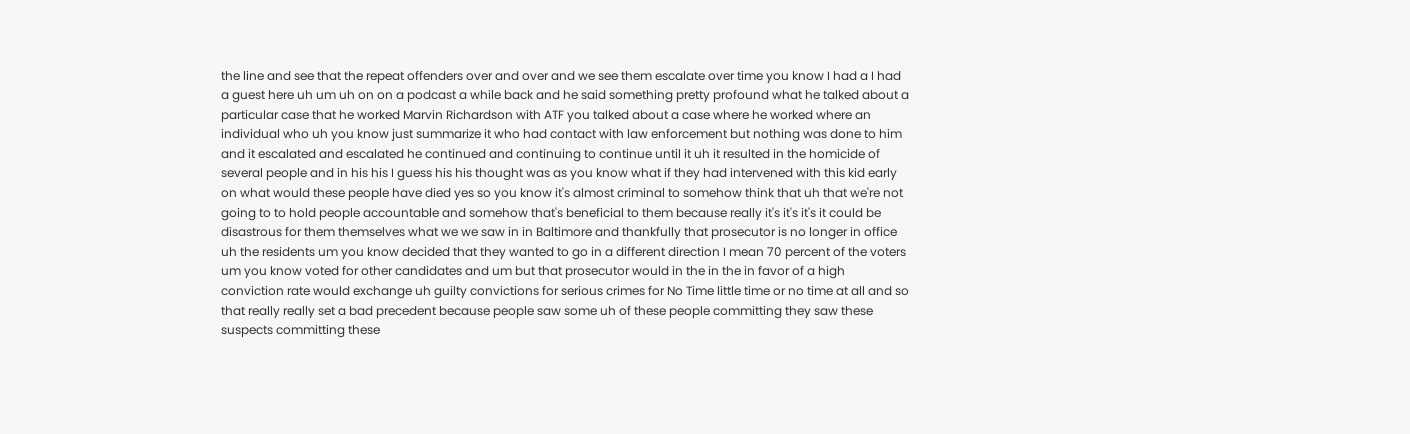the line and see that the repeat offenders over and over and we see them escalate over time you know I had a I had a guest here uh um uh on on a podcast a while back and he said something pretty profound what he talked about a particular case that he worked Marvin Richardson with ATF you talked about a case where he worked where an individual who uh you know just summarize it who had contact with law enforcement but nothing was done to him and it escalated and escalated he continued and continuing to continue until it uh it resulted in the homicide of several people and in his his I guess his his thought was as you know what if they had intervened with this kid early on what would these people have died yes so you know it's almost criminal to somehow think that uh that we're not going to to hold people accountable and somehow that's beneficial to them because really it's it's it's it could be disastrous for them themselves what we we saw in in Baltimore and thankfully that prosecutor is no longer in office uh the residents um you know decided that they wanted to go in a different direction I mean 70 percent of the voters um you know voted for other candidates and um but that prosecutor would in the in the in favor of a high conviction rate would exchange uh guilty convictions for serious crimes for No Time little time or no time at all and so that really really set a bad precedent because people saw some uh of these people committing they saw these suspects committing these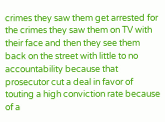crimes they saw them get arrested for the crimes they saw them on TV with their face and then they see them back on the street with little to no accountability because that prosecutor cut a deal in favor of touting a high conviction rate because of a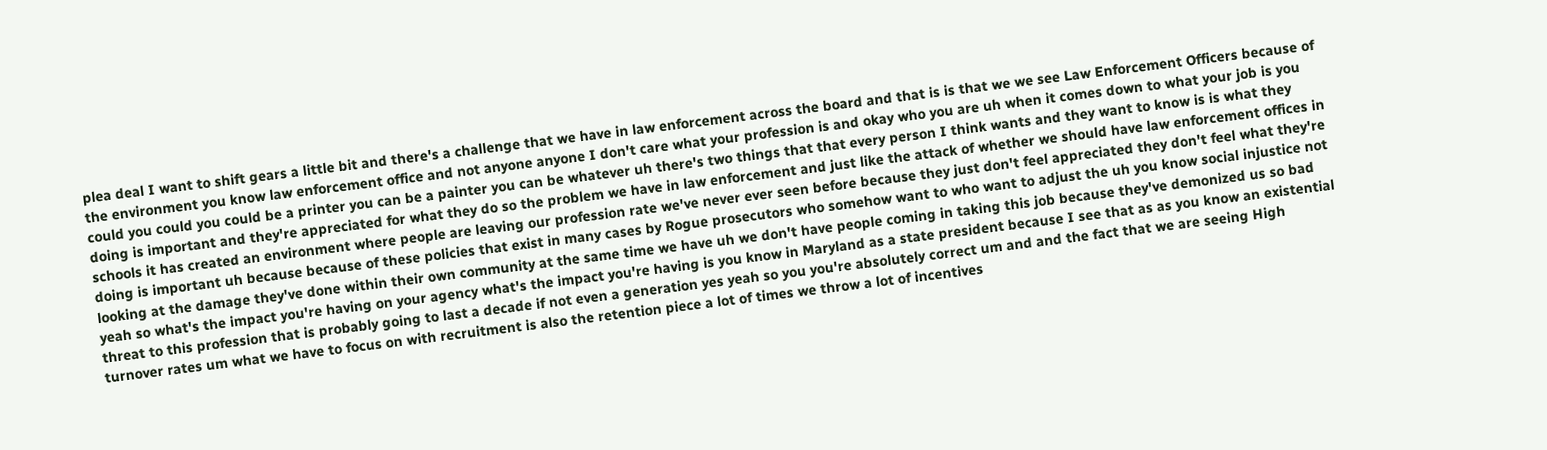plea deal I want to shift gears a little bit and there's a challenge that we have in law enforcement across the board and that is is that we we see Law Enforcement Officers because of the environment you know law enforcement office and not anyone anyone I don't care what your profession is and okay who you are uh when it comes down to what your job is you could you could you could be a printer you can be a painter you can be whatever uh there's two things that that every person I think wants and they want to know is is what they doing is important and they're appreciated for what they do so the problem we have in law enforcement and just like the attack of whether we should have law enforcement offices in schools it has created an environment where people are leaving our profession rate we've never ever seen before because they just don't feel appreciated they don't feel what they're doing is important uh because because of these policies that exist in many cases by Rogue prosecutors who somehow want to who want to adjust the uh you know social injustice not looking at the damage they've done within their own community at the same time we have uh we don't have people coming in taking this job because they've demonized us so bad yeah so what's the impact you're having on your agency what's the impact you're having is you know in Maryland as a state president because I see that as as you know an existential threat to this profession that is probably going to last a decade if not even a generation yes yeah so you you're absolutely correct um and and the fact that we are seeing High turnover rates um what we have to focus on with recruitment is also the retention piece a lot of times we throw a lot of incentives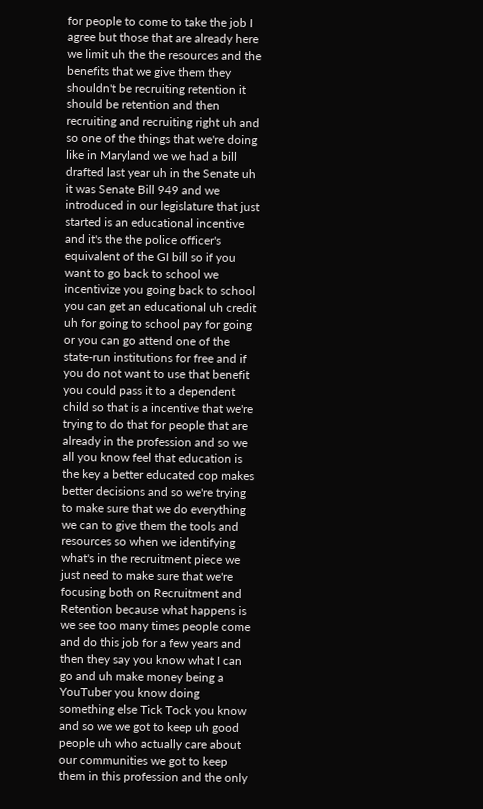for people to come to take the job I agree but those that are already here we limit uh the the resources and the benefits that we give them they shouldn't be recruiting retention it should be retention and then recruiting and recruiting right uh and so one of the things that we're doing like in Maryland we we had a bill drafted last year uh in the Senate uh it was Senate Bill 949 and we introduced in our legislature that just started is an educational incentive and it's the the police officer's equivalent of the GI bill so if you want to go back to school we incentivize you going back to school you can get an educational uh credit uh for going to school pay for going or you can go attend one of the state-run institutions for free and if you do not want to use that benefit you could pass it to a dependent child so that is a incentive that we're trying to do that for people that are already in the profession and so we all you know feel that education is the key a better educated cop makes better decisions and so we're trying to make sure that we do everything we can to give them the tools and resources so when we identifying what's in the recruitment piece we just need to make sure that we're focusing both on Recruitment and Retention because what happens is we see too many times people come and do this job for a few years and then they say you know what I can go and uh make money being a YouTuber you know doing something else Tick Tock you know and so we we got to keep uh good people uh who actually care about our communities we got to keep them in this profession and the only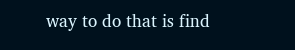way to do that is find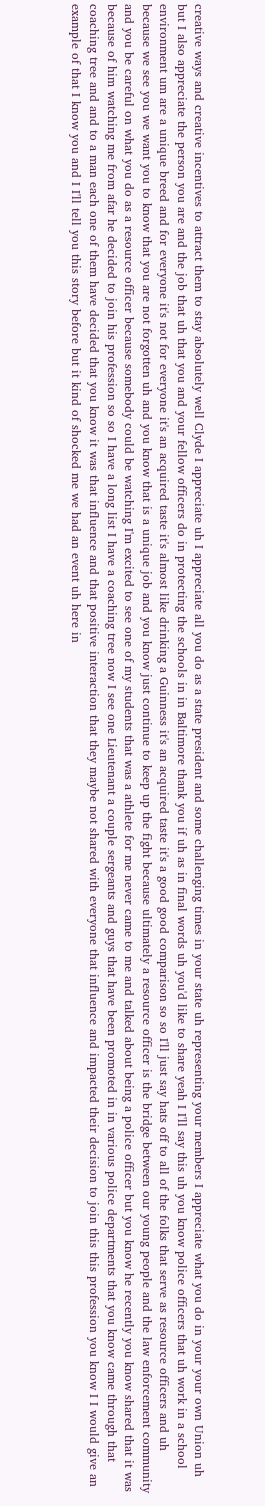creative ways and creative incentives to attract them to stay absolutely well Clyde I appreciate uh I appreciate all you do as a state president and some challenging times in your state uh representing your members I appreciate what you do in your your own Union uh but I also appreciate the person you are and the job that uh that you and your fellow officers do in protecting the schools in in Baltimore thank you if uh as in final words uh you'd like to share yeah I I'll say this uh you know police officers that uh work in a school environment um are a unique breed and for everyone it's not for everyone it's an acquired taste it's almost like drinking a Guinness it's an acquired taste it's a good good comparison so so I'll just say hats off to all of the folks that serve as resource officers and uh because we see you we want you to know that you are not forgotten uh and you know that is a unique job and you know just continue to keep up the fight because ultimately a resource officer is the bridge between our young people and the law enforcement community and you be careful on what you do as a resource officer because somebody could be watching I'm excited to see one of my students that was a athlete for me never came to me and talked about being a police officer but you know he recently you know shared that it was because of him watching me from afar he decided to join his profession so so I have a long list I have a coaching tree now I see one Lieutenant a couple sergeants and guys that have been promoted in in various police departments that you know came through that coaching tree and and to a man each one of them have decided that you know it was that influence and that positive interaction that they maybe not shared with everyone that influence and impacted their decision to join this this profession you know I I would give an example of that I know you and I I'll tell you this story before but it kind of shocked me we had an event uh here in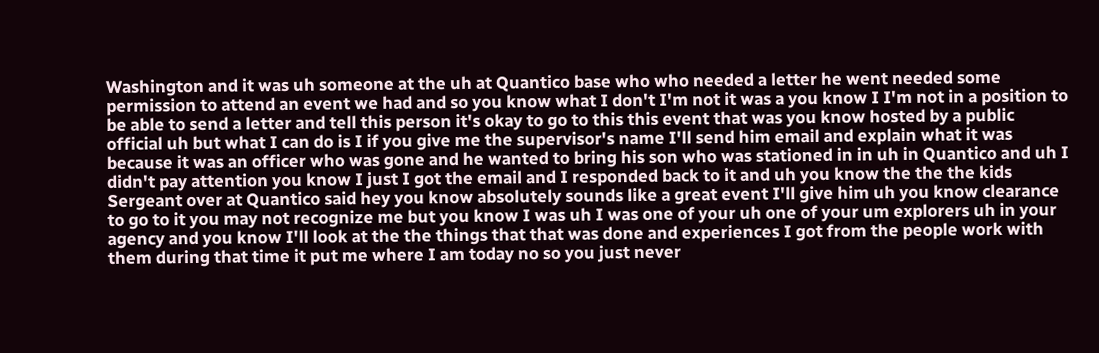Washington and it was uh someone at the uh at Quantico base who who needed a letter he went needed some permission to attend an event we had and so you know what I don't I'm not it was a you know I I'm not in a position to be able to send a letter and tell this person it's okay to go to this this event that was you know hosted by a public official uh but what I can do is I if you give me the supervisor's name I'll send him email and explain what it was because it was an officer who was gone and he wanted to bring his son who was stationed in in uh in Quantico and uh I didn't pay attention you know I just I got the email and I responded back to it and uh you know the the the kids Sergeant over at Quantico said hey you know absolutely sounds like a great event I'll give him uh you know clearance to go to it you may not recognize me but you know I was uh I was one of your uh one of your um explorers uh in your agency and you know I'll look at the the things that that was done and experiences I got from the people work with them during that time it put me where I am today no so you just never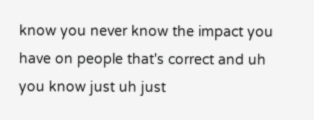know you never know the impact you have on people that's correct and uh you know just uh just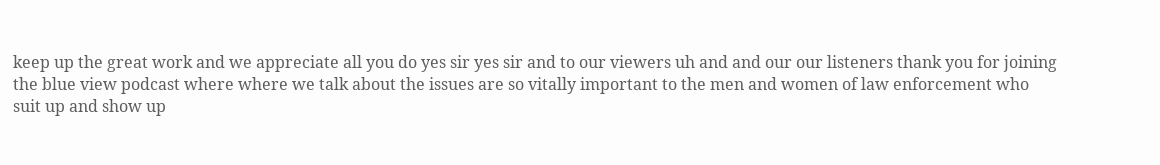keep up the great work and we appreciate all you do yes sir yes sir and to our viewers uh and and our our listeners thank you for joining the blue view podcast where where we talk about the issues are so vitally important to the men and women of law enforcement who suit up and show up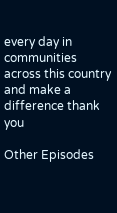every day in communities across this country and make a difference thank you

Other Episodes